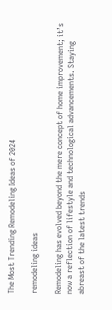The Most Trending Remodeling Ideas of 2024

remodeling ideas

Remodeling has evolved beyond the mere concept of home improvement; it’s now a reflection of lifestyle and technological advancements. Staying abreast of the latest trends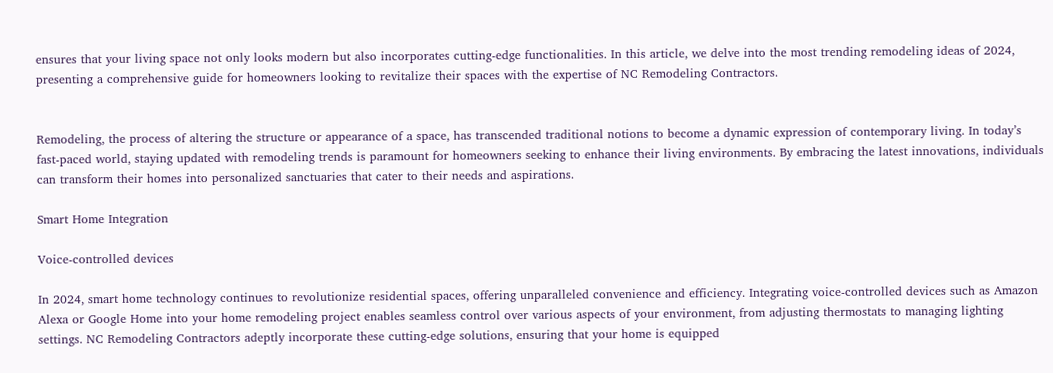ensures that your living space not only looks modern but also incorporates cutting-edge functionalities. In this article, we delve into the most trending remodeling ideas of 2024, presenting a comprehensive guide for homeowners looking to revitalize their spaces with the expertise of NC Remodeling Contractors.


Remodeling, the process of altering the structure or appearance of a space, has transcended traditional notions to become a dynamic expression of contemporary living. In today’s fast-paced world, staying updated with remodeling trends is paramount for homeowners seeking to enhance their living environments. By embracing the latest innovations, individuals can transform their homes into personalized sanctuaries that cater to their needs and aspirations.

Smart Home Integration

Voice-controlled devices

In 2024, smart home technology continues to revolutionize residential spaces, offering unparalleled convenience and efficiency. Integrating voice-controlled devices such as Amazon Alexa or Google Home into your home remodeling project enables seamless control over various aspects of your environment, from adjusting thermostats to managing lighting settings. NC Remodeling Contractors adeptly incorporate these cutting-edge solutions, ensuring that your home is equipped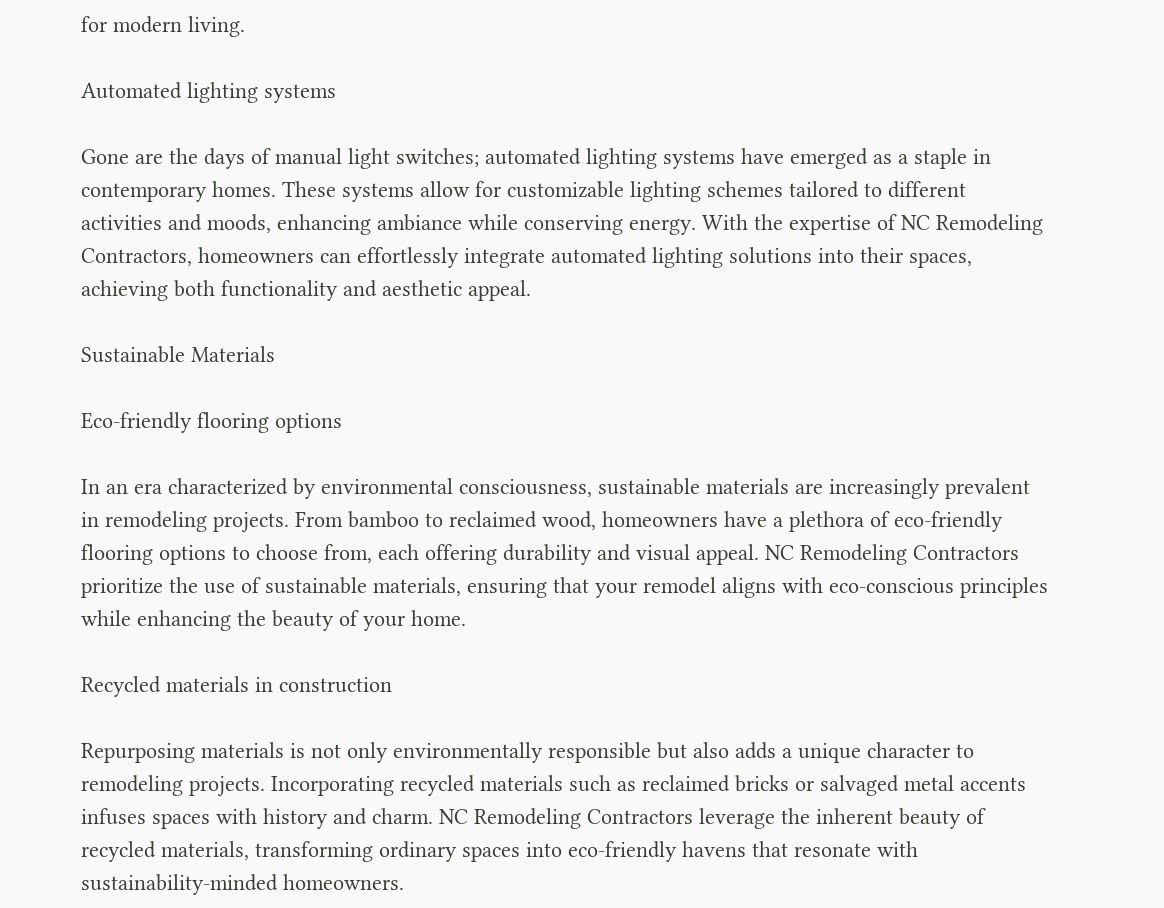for modern living.

Automated lighting systems

Gone are the days of manual light switches; automated lighting systems have emerged as a staple in contemporary homes. These systems allow for customizable lighting schemes tailored to different activities and moods, enhancing ambiance while conserving energy. With the expertise of NC Remodeling Contractors, homeowners can effortlessly integrate automated lighting solutions into their spaces, achieving both functionality and aesthetic appeal.

Sustainable Materials

Eco-friendly flooring options

In an era characterized by environmental consciousness, sustainable materials are increasingly prevalent in remodeling projects. From bamboo to reclaimed wood, homeowners have a plethora of eco-friendly flooring options to choose from, each offering durability and visual appeal. NC Remodeling Contractors prioritize the use of sustainable materials, ensuring that your remodel aligns with eco-conscious principles while enhancing the beauty of your home.

Recycled materials in construction

Repurposing materials is not only environmentally responsible but also adds a unique character to remodeling projects. Incorporating recycled materials such as reclaimed bricks or salvaged metal accents infuses spaces with history and charm. NC Remodeling Contractors leverage the inherent beauty of recycled materials, transforming ordinary spaces into eco-friendly havens that resonate with sustainability-minded homeowners.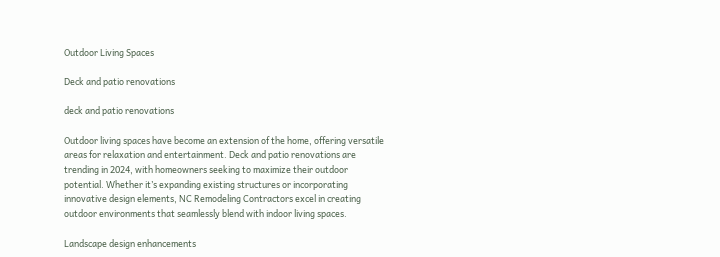Outdoor Living Spaces

Deck and patio renovations

deck and patio renovations

Outdoor living spaces have become an extension of the home, offering versatile areas for relaxation and entertainment. Deck and patio renovations are trending in 2024, with homeowners seeking to maximize their outdoor potential. Whether it’s expanding existing structures or incorporating innovative design elements, NC Remodeling Contractors excel in creating outdoor environments that seamlessly blend with indoor living spaces.

Landscape design enhancements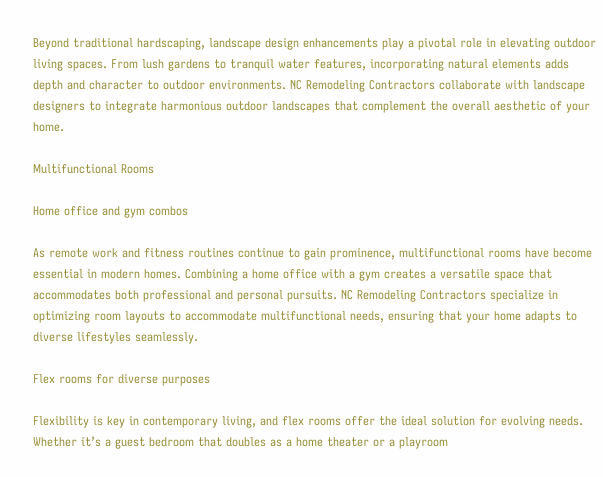Beyond traditional hardscaping, landscape design enhancements play a pivotal role in elevating outdoor living spaces. From lush gardens to tranquil water features, incorporating natural elements adds depth and character to outdoor environments. NC Remodeling Contractors collaborate with landscape designers to integrate harmonious outdoor landscapes that complement the overall aesthetic of your home.

Multifunctional Rooms

Home office and gym combos

As remote work and fitness routines continue to gain prominence, multifunctional rooms have become essential in modern homes. Combining a home office with a gym creates a versatile space that accommodates both professional and personal pursuits. NC Remodeling Contractors specialize in optimizing room layouts to accommodate multifunctional needs, ensuring that your home adapts to diverse lifestyles seamlessly.

Flex rooms for diverse purposes

Flexibility is key in contemporary living, and flex rooms offer the ideal solution for evolving needs. Whether it’s a guest bedroom that doubles as a home theater or a playroom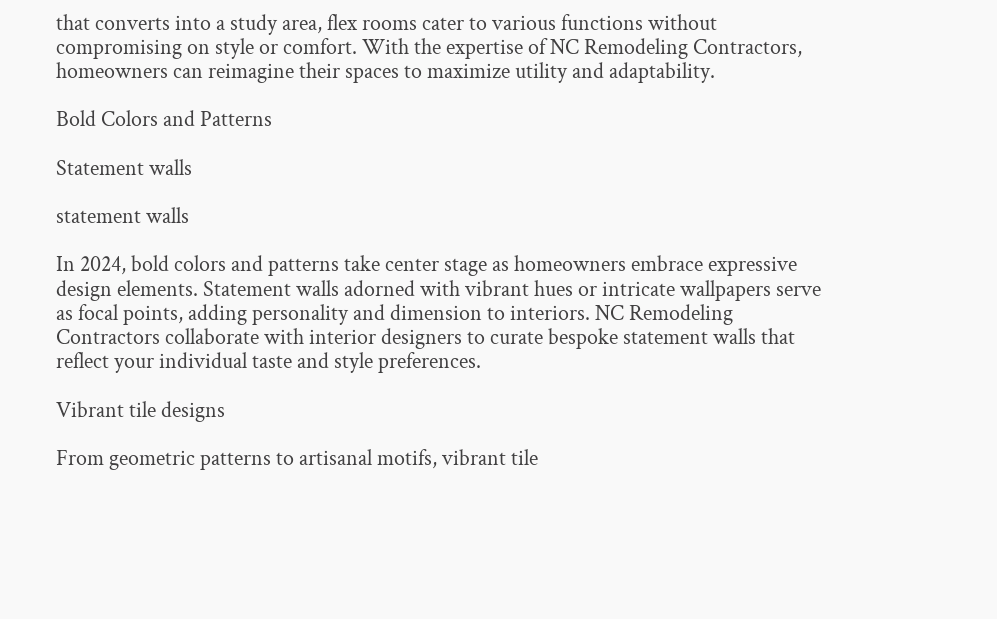that converts into a study area, flex rooms cater to various functions without compromising on style or comfort. With the expertise of NC Remodeling Contractors, homeowners can reimagine their spaces to maximize utility and adaptability.

Bold Colors and Patterns

Statement walls

statement walls

In 2024, bold colors and patterns take center stage as homeowners embrace expressive design elements. Statement walls adorned with vibrant hues or intricate wallpapers serve as focal points, adding personality and dimension to interiors. NC Remodeling Contractors collaborate with interior designers to curate bespoke statement walls that reflect your individual taste and style preferences.

Vibrant tile designs

From geometric patterns to artisanal motifs, vibrant tile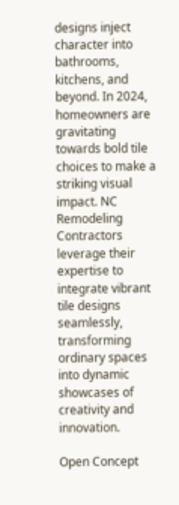designs inject character into bathrooms, kitchens, and beyond. In 2024, homeowners are gravitating towards bold tile choices to make a striking visual impact. NC Remodeling Contractors leverage their expertise to integrate vibrant tile designs seamlessly, transforming ordinary spaces into dynamic showcases of creativity and innovation.

Open Concept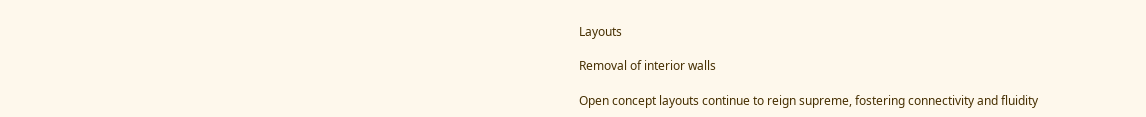Layouts

Removal of interior walls

Open concept layouts continue to reign supreme, fostering connectivity and fluidity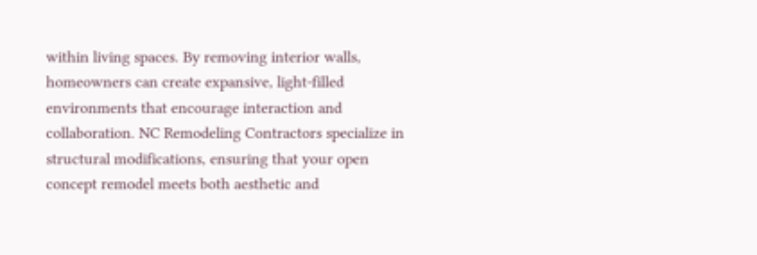within living spaces. By removing interior walls, homeowners can create expansive, light-filled environments that encourage interaction and collaboration. NC Remodeling Contractors specialize in structural modifications, ensuring that your open concept remodel meets both aesthetic and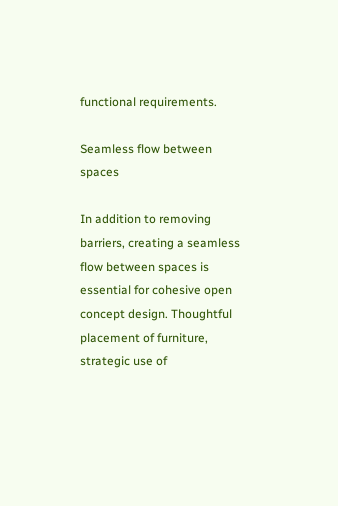functional requirements.

Seamless flow between spaces

In addition to removing barriers, creating a seamless flow between spaces is essential for cohesive open concept design. Thoughtful placement of furniture, strategic use of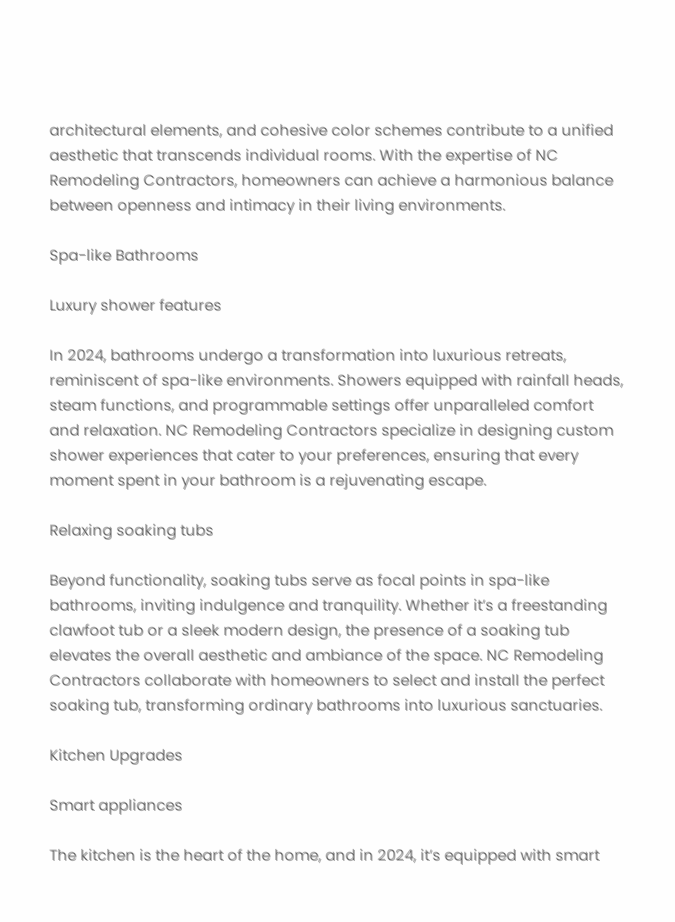architectural elements, and cohesive color schemes contribute to a unified aesthetic that transcends individual rooms. With the expertise of NC Remodeling Contractors, homeowners can achieve a harmonious balance between openness and intimacy in their living environments.

Spa-like Bathrooms

Luxury shower features

In 2024, bathrooms undergo a transformation into luxurious retreats, reminiscent of spa-like environments. Showers equipped with rainfall heads, steam functions, and programmable settings offer unparalleled comfort and relaxation. NC Remodeling Contractors specialize in designing custom shower experiences that cater to your preferences, ensuring that every moment spent in your bathroom is a rejuvenating escape.

Relaxing soaking tubs

Beyond functionality, soaking tubs serve as focal points in spa-like bathrooms, inviting indulgence and tranquility. Whether it’s a freestanding clawfoot tub or a sleek modern design, the presence of a soaking tub elevates the overall aesthetic and ambiance of the space. NC Remodeling Contractors collaborate with homeowners to select and install the perfect soaking tub, transforming ordinary bathrooms into luxurious sanctuaries.

Kitchen Upgrades

Smart appliances

The kitchen is the heart of the home, and in 2024, it’s equipped with smart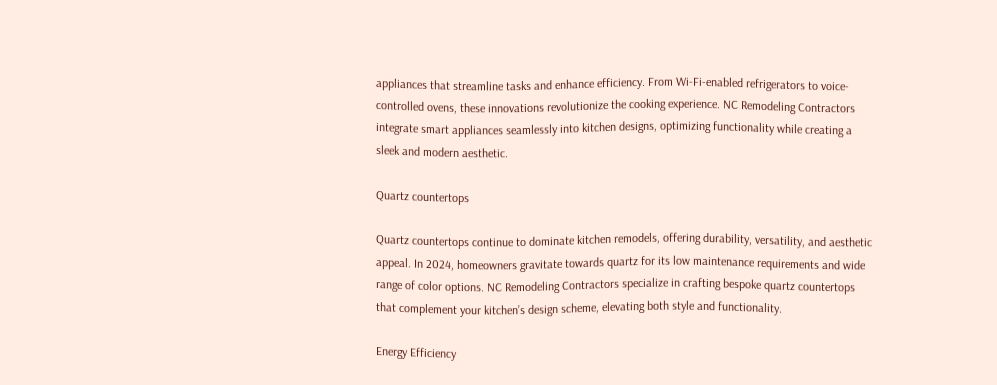appliances that streamline tasks and enhance efficiency. From Wi-Fi-enabled refrigerators to voice-controlled ovens, these innovations revolutionize the cooking experience. NC Remodeling Contractors integrate smart appliances seamlessly into kitchen designs, optimizing functionality while creating a sleek and modern aesthetic.

Quartz countertops

Quartz countertops continue to dominate kitchen remodels, offering durability, versatility, and aesthetic appeal. In 2024, homeowners gravitate towards quartz for its low maintenance requirements and wide range of color options. NC Remodeling Contractors specialize in crafting bespoke quartz countertops that complement your kitchen’s design scheme, elevating both style and functionality.

Energy Efficiency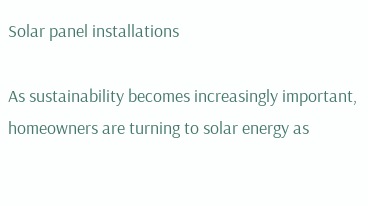Solar panel installations

As sustainability becomes increasingly important, homeowners are turning to solar energy as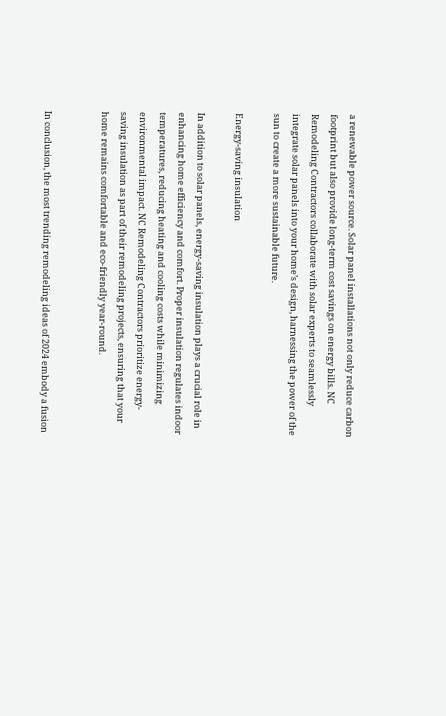a renewable power source. Solar panel installations not only reduce carbon footprint but also provide long-term cost savings on energy bills. NC Remodeling Contractors collaborate with solar experts to seamlessly integrate solar panels into your home’s design, harnessing the power of the sun to create a more sustainable future.

Energy-saving insulation

In addition to solar panels, energy-saving insulation plays a crucial role in enhancing home efficiency and comfort. Proper insulation regulates indoor temperatures, reducing heating and cooling costs while minimizing environmental impact. NC Remodeling Contractors prioritize energy-saving insulation as part of their remodeling projects, ensuring that your home remains comfortable and eco-friendly year-round.


In conclusion, the most trending remodeling ideas of 2024 embody a fusion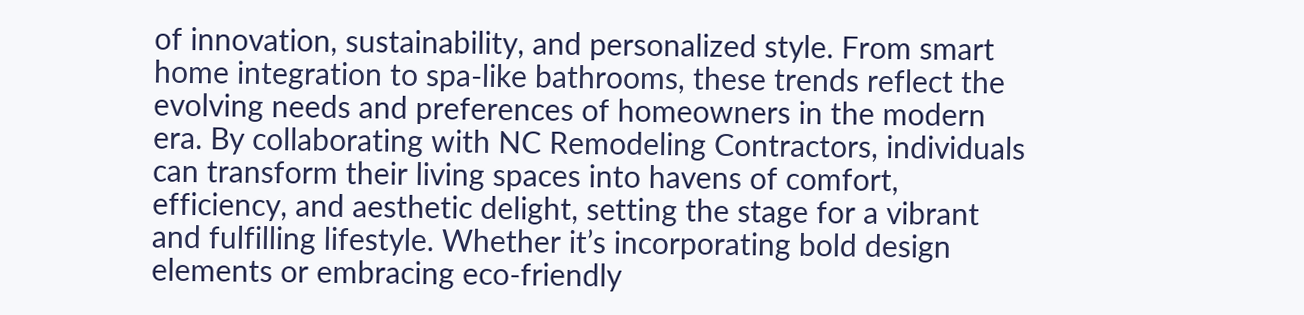of innovation, sustainability, and personalized style. From smart home integration to spa-like bathrooms, these trends reflect the evolving needs and preferences of homeowners in the modern era. By collaborating with NC Remodeling Contractors, individuals can transform their living spaces into havens of comfort, efficiency, and aesthetic delight, setting the stage for a vibrant and fulfilling lifestyle. Whether it’s incorporating bold design elements or embracing eco-friendly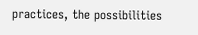practices, the possibilities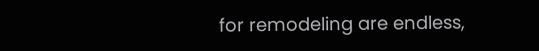for remodeling are endless,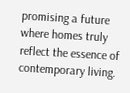promising a future where homes truly reflect the essence of contemporary living.